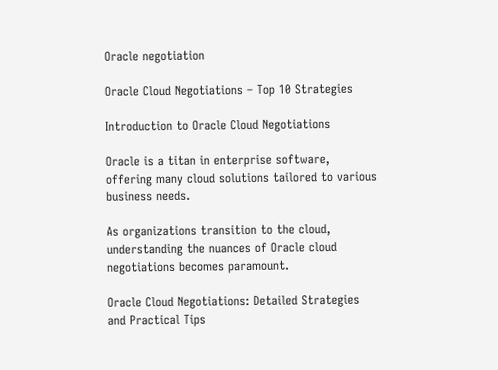Oracle negotiation

Oracle Cloud Negotiations – Top 10 Strategies

Introduction to Oracle Cloud Negotiations

Oracle is a titan in enterprise software, offering many cloud solutions tailored to various business needs.

As organizations transition to the cloud, understanding the nuances of Oracle cloud negotiations becomes paramount.

Oracle Cloud Negotiations: Detailed Strategies and Practical Tips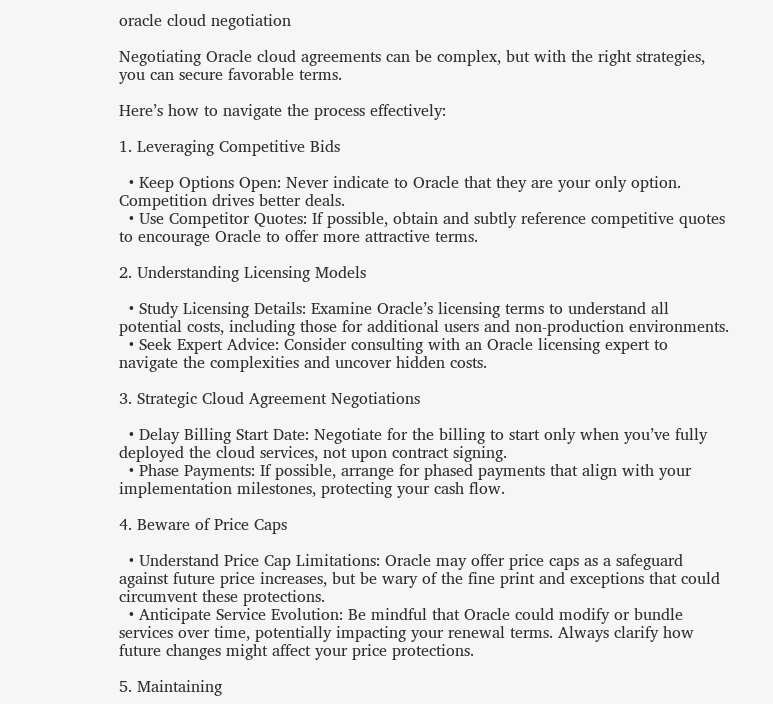oracle cloud negotiation

Negotiating Oracle cloud agreements can be complex, but with the right strategies, you can secure favorable terms.

Here’s how to navigate the process effectively:

1. Leveraging Competitive Bids

  • Keep Options Open: Never indicate to Oracle that they are your only option. Competition drives better deals.
  • Use Competitor Quotes: If possible, obtain and subtly reference competitive quotes to encourage Oracle to offer more attractive terms.

2. Understanding Licensing Models

  • Study Licensing Details: Examine Oracle’s licensing terms to understand all potential costs, including those for additional users and non-production environments.
  • Seek Expert Advice: Consider consulting with an Oracle licensing expert to navigate the complexities and uncover hidden costs.

3. Strategic Cloud Agreement Negotiations

  • Delay Billing Start Date: Negotiate for the billing to start only when you’ve fully deployed the cloud services, not upon contract signing.
  • Phase Payments: If possible, arrange for phased payments that align with your implementation milestones, protecting your cash flow.

4. Beware of Price Caps

  • Understand Price Cap Limitations: Oracle may offer price caps as a safeguard against future price increases, but be wary of the fine print and exceptions that could circumvent these protections.
  • Anticipate Service Evolution: Be mindful that Oracle could modify or bundle services over time, potentially impacting your renewal terms. Always clarify how future changes might affect your price protections.

5. Maintaining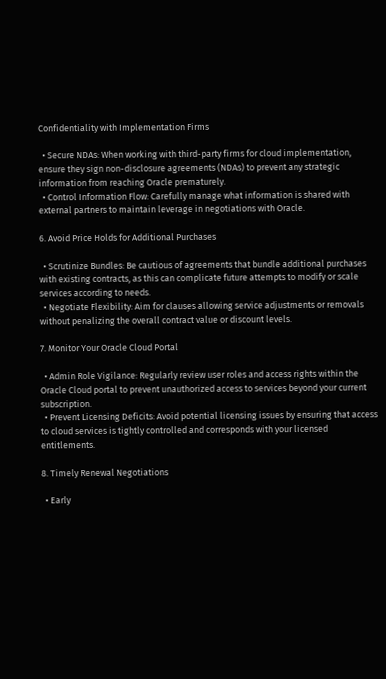Confidentiality with Implementation Firms

  • Secure NDAs: When working with third-party firms for cloud implementation, ensure they sign non-disclosure agreements (NDAs) to prevent any strategic information from reaching Oracle prematurely.
  • Control Information Flow: Carefully manage what information is shared with external partners to maintain leverage in negotiations with Oracle.

6. Avoid Price Holds for Additional Purchases

  • Scrutinize Bundles: Be cautious of agreements that bundle additional purchases with existing contracts, as this can complicate future attempts to modify or scale services according to needs.
  • Negotiate Flexibility: Aim for clauses allowing service adjustments or removals without penalizing the overall contract value or discount levels.

7. Monitor Your Oracle Cloud Portal

  • Admin Role Vigilance: Regularly review user roles and access rights within the Oracle Cloud portal to prevent unauthorized access to services beyond your current subscription.
  • Prevent Licensing Deficits: Avoid potential licensing issues by ensuring that access to cloud services is tightly controlled and corresponds with your licensed entitlements.

8. Timely Renewal Negotiations

  • Early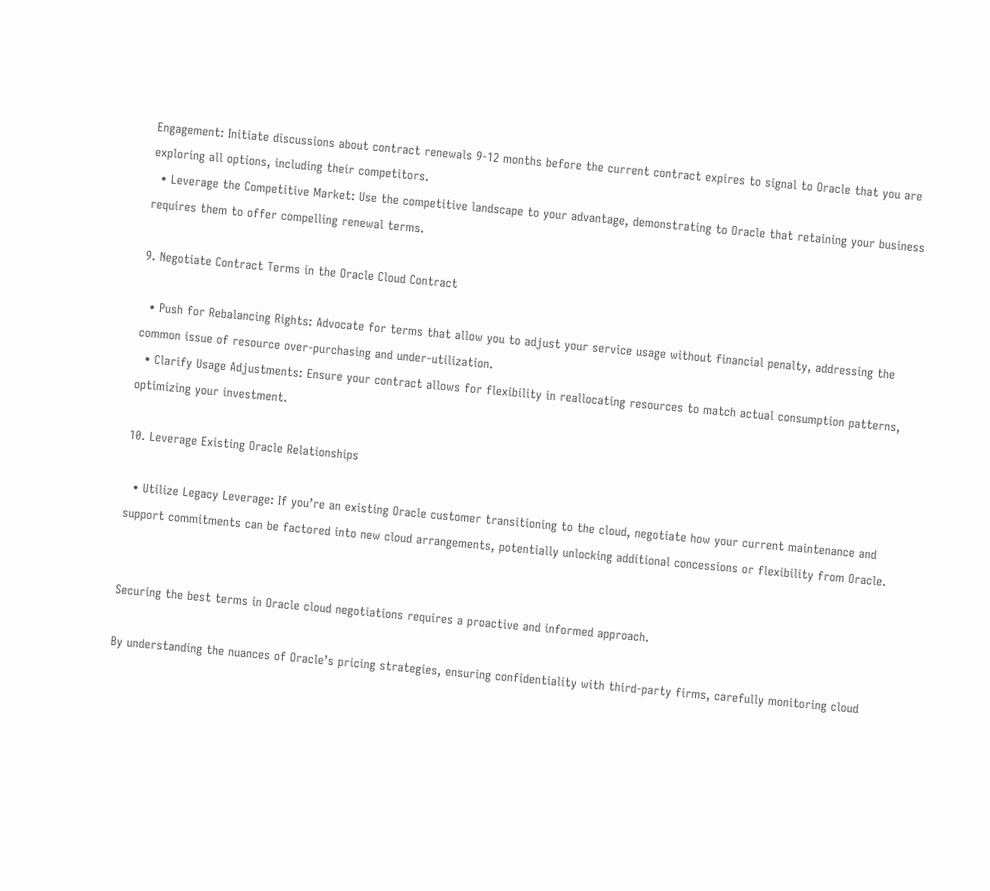Engagement: Initiate discussions about contract renewals 9-12 months before the current contract expires to signal to Oracle that you are exploring all options, including their competitors.
  • Leverage the Competitive Market: Use the competitive landscape to your advantage, demonstrating to Oracle that retaining your business requires them to offer compelling renewal terms.

9. Negotiate Contract Terms in the Oracle Cloud Contract

  • Push for Rebalancing Rights: Advocate for terms that allow you to adjust your service usage without financial penalty, addressing the common issue of resource over-purchasing and under-utilization.
  • Clarify Usage Adjustments: Ensure your contract allows for flexibility in reallocating resources to match actual consumption patterns, optimizing your investment.

10. Leverage Existing Oracle Relationships

  • Utilize Legacy Leverage: If you’re an existing Oracle customer transitioning to the cloud, negotiate how your current maintenance and support commitments can be factored into new cloud arrangements, potentially unlocking additional concessions or flexibility from Oracle.


Securing the best terms in Oracle cloud negotiations requires a proactive and informed approach.

By understanding the nuances of Oracle’s pricing strategies, ensuring confidentiality with third-party firms, carefully monitoring cloud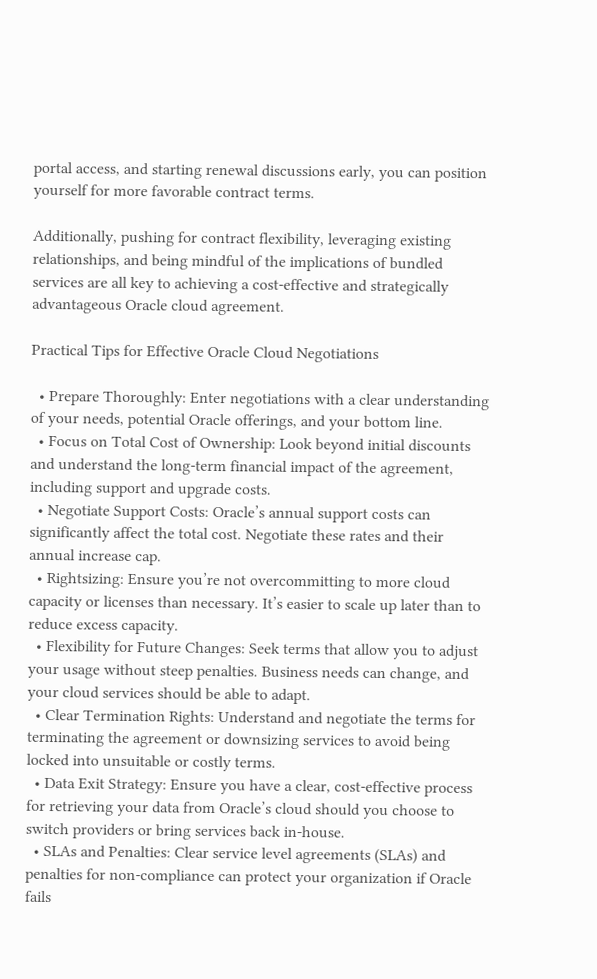portal access, and starting renewal discussions early, you can position yourself for more favorable contract terms.

Additionally, pushing for contract flexibility, leveraging existing relationships, and being mindful of the implications of bundled services are all key to achieving a cost-effective and strategically advantageous Oracle cloud agreement.

Practical Tips for Effective Oracle Cloud Negotiations

  • Prepare Thoroughly: Enter negotiations with a clear understanding of your needs, potential Oracle offerings, and your bottom line.
  • Focus on Total Cost of Ownership: Look beyond initial discounts and understand the long-term financial impact of the agreement, including support and upgrade costs.
  • Negotiate Support Costs: Oracle’s annual support costs can significantly affect the total cost. Negotiate these rates and their annual increase cap.
  • Rightsizing: Ensure you’re not overcommitting to more cloud capacity or licenses than necessary. It’s easier to scale up later than to reduce excess capacity.
  • Flexibility for Future Changes: Seek terms that allow you to adjust your usage without steep penalties. Business needs can change, and your cloud services should be able to adapt.
  • Clear Termination Rights: Understand and negotiate the terms for terminating the agreement or downsizing services to avoid being locked into unsuitable or costly terms.
  • Data Exit Strategy: Ensure you have a clear, cost-effective process for retrieving your data from Oracle’s cloud should you choose to switch providers or bring services back in-house.
  • SLAs and Penalties: Clear service level agreements (SLAs) and penalties for non-compliance can protect your organization if Oracle fails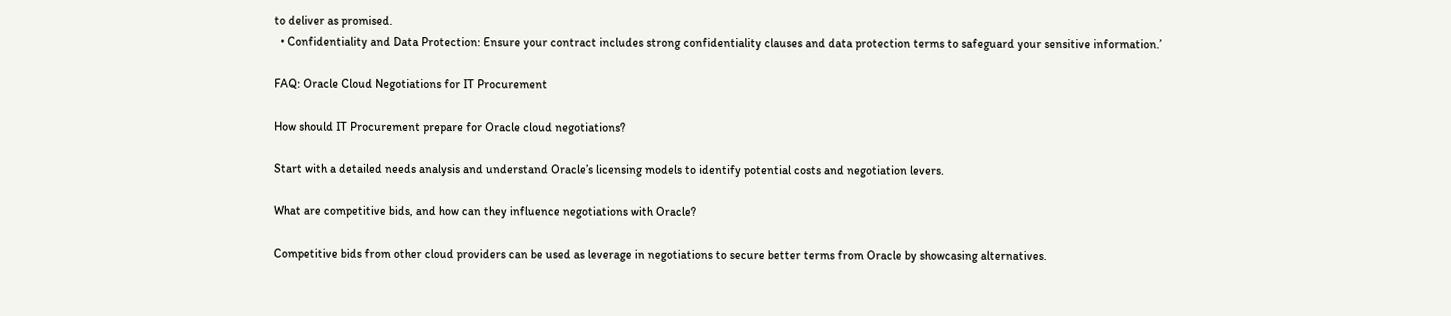to deliver as promised.
  • Confidentiality and Data Protection: Ensure your contract includes strong confidentiality clauses and data protection terms to safeguard your sensitive information.’

FAQ: Oracle Cloud Negotiations for IT Procurement

How should IT Procurement prepare for Oracle cloud negotiations?

Start with a detailed needs analysis and understand Oracle’s licensing models to identify potential costs and negotiation levers.

What are competitive bids, and how can they influence negotiations with Oracle?

Competitive bids from other cloud providers can be used as leverage in negotiations to secure better terms from Oracle by showcasing alternatives.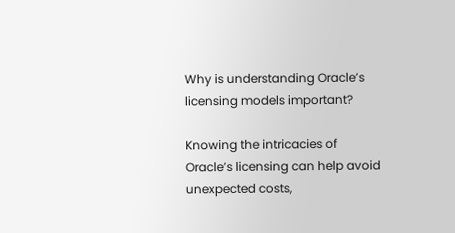Why is understanding Oracle’s licensing models important?

Knowing the intricacies of Oracle’s licensing can help avoid unexpected costs,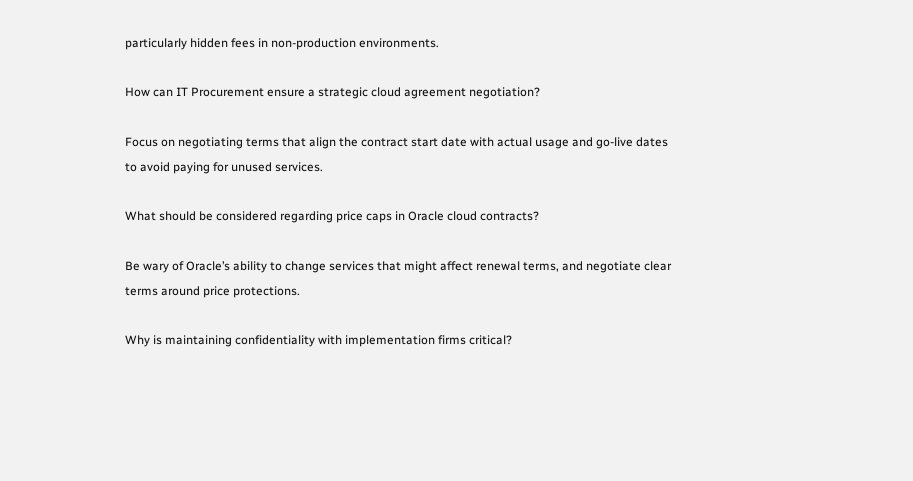particularly hidden fees in non-production environments.

How can IT Procurement ensure a strategic cloud agreement negotiation?

Focus on negotiating terms that align the contract start date with actual usage and go-live dates to avoid paying for unused services.

What should be considered regarding price caps in Oracle cloud contracts?

Be wary of Oracle’s ability to change services that might affect renewal terms, and negotiate clear terms around price protections.

Why is maintaining confidentiality with implementation firms critical?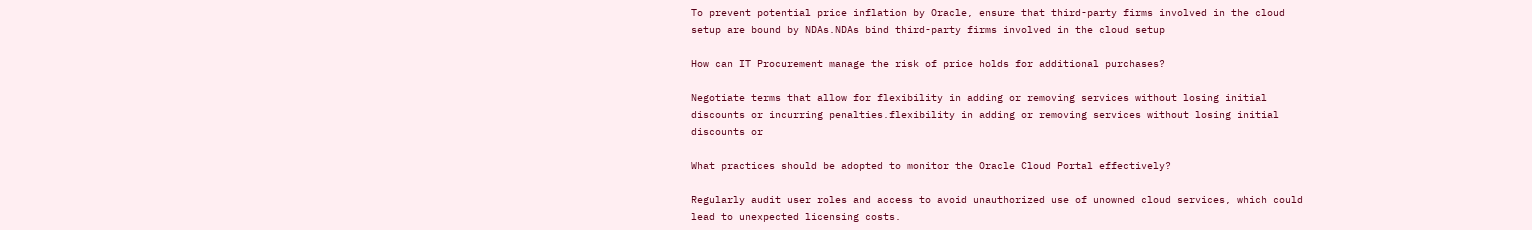To prevent potential price inflation by Oracle, ensure that third-party firms involved in the cloud setup are bound by NDAs.NDAs bind third-party firms involved in the cloud setup

How can IT Procurement manage the risk of price holds for additional purchases?

Negotiate terms that allow for flexibility in adding or removing services without losing initial discounts or incurring penalties.flexibility in adding or removing services without losing initial discounts or

What practices should be adopted to monitor the Oracle Cloud Portal effectively?

Regularly audit user roles and access to avoid unauthorized use of unowned cloud services, which could lead to unexpected licensing costs.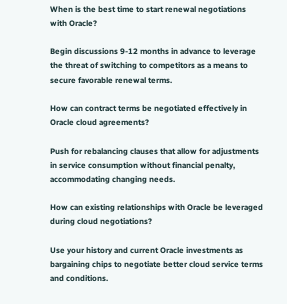When is the best time to start renewal negotiations with Oracle?

Begin discussions 9-12 months in advance to leverage the threat of switching to competitors as a means to secure favorable renewal terms.

How can contract terms be negotiated effectively in Oracle cloud agreements?

Push for rebalancing clauses that allow for adjustments in service consumption without financial penalty, accommodating changing needs.

How can existing relationships with Oracle be leveraged during cloud negotiations?

Use your history and current Oracle investments as bargaining chips to negotiate better cloud service terms and conditions.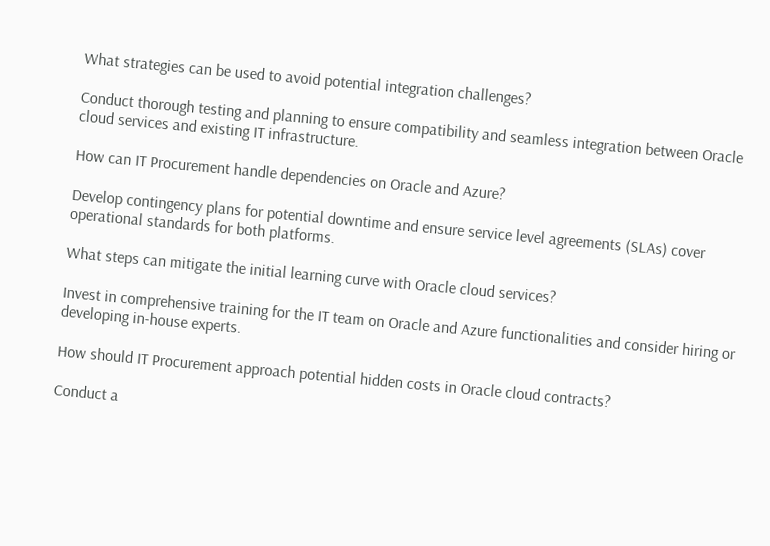What strategies can be used to avoid potential integration challenges?

Conduct thorough testing and planning to ensure compatibility and seamless integration between Oracle cloud services and existing IT infrastructure.

How can IT Procurement handle dependencies on Oracle and Azure?

Develop contingency plans for potential downtime and ensure service level agreements (SLAs) cover operational standards for both platforms.

What steps can mitigate the initial learning curve with Oracle cloud services?

Invest in comprehensive training for the IT team on Oracle and Azure functionalities and consider hiring or developing in-house experts.

How should IT Procurement approach potential hidden costs in Oracle cloud contracts?

Conduct a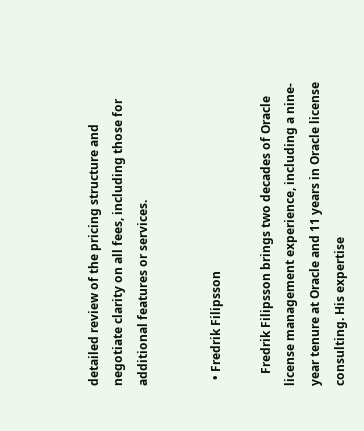detailed review of the pricing structure and negotiate clarity on all fees, including those for additional features or services.


  • Fredrik Filipsson

    Fredrik Filipsson brings two decades of Oracle license management experience, including a nine-year tenure at Oracle and 11 years in Oracle license consulting. His expertise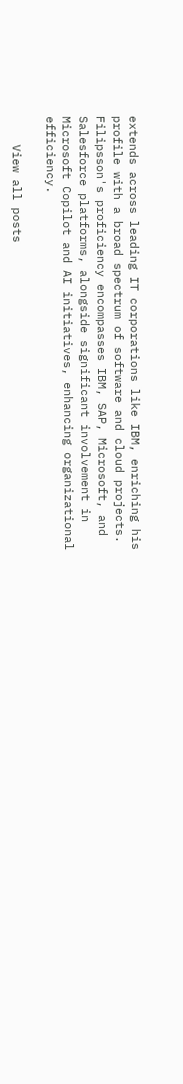extends across leading IT corporations like IBM, enriching his profile with a broad spectrum of software and cloud projects. Filipsson's proficiency encompasses IBM, SAP, Microsoft, and Salesforce platforms, alongside significant involvement in Microsoft Copilot and AI initiatives, enhancing organizational efficiency.

    View all posts